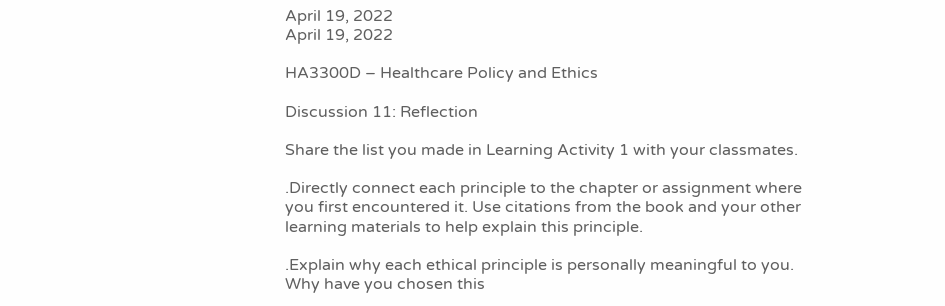April 19, 2022
April 19, 2022

HA3300D – Healthcare Policy and Ethics

Discussion 11: Reflection

Share the list you made in Learning Activity 1 with your classmates.

.Directly connect each principle to the chapter or assignment where you first encountered it. Use citations from the book and your other learning materials to help explain this principle.

.Explain why each ethical principle is personally meaningful to you. Why have you chosen this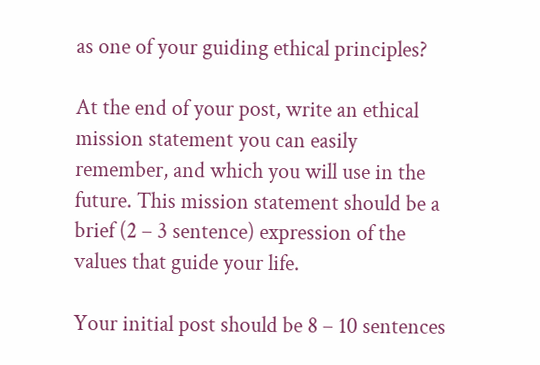as one of your guiding ethical principles?

At the end of your post, write an ethical mission statement you can easily remember, and which you will use in the future. This mission statement should be a brief (2 – 3 sentence) expression of the values that guide your life.

Your initial post should be 8 – 10 sentences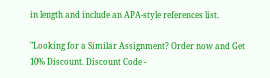in length and include an APA-style references list.

"Looking for a Similar Assignment? Order now and Get 10% Discount. Discount Code -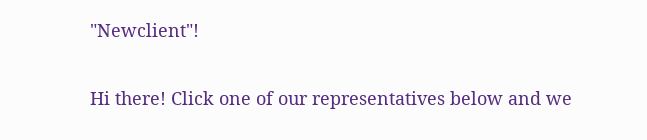"Newclient"!

Hi there! Click one of our representatives below and we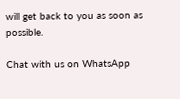will get back to you as soon as possible.

Chat with us on WhatsApp